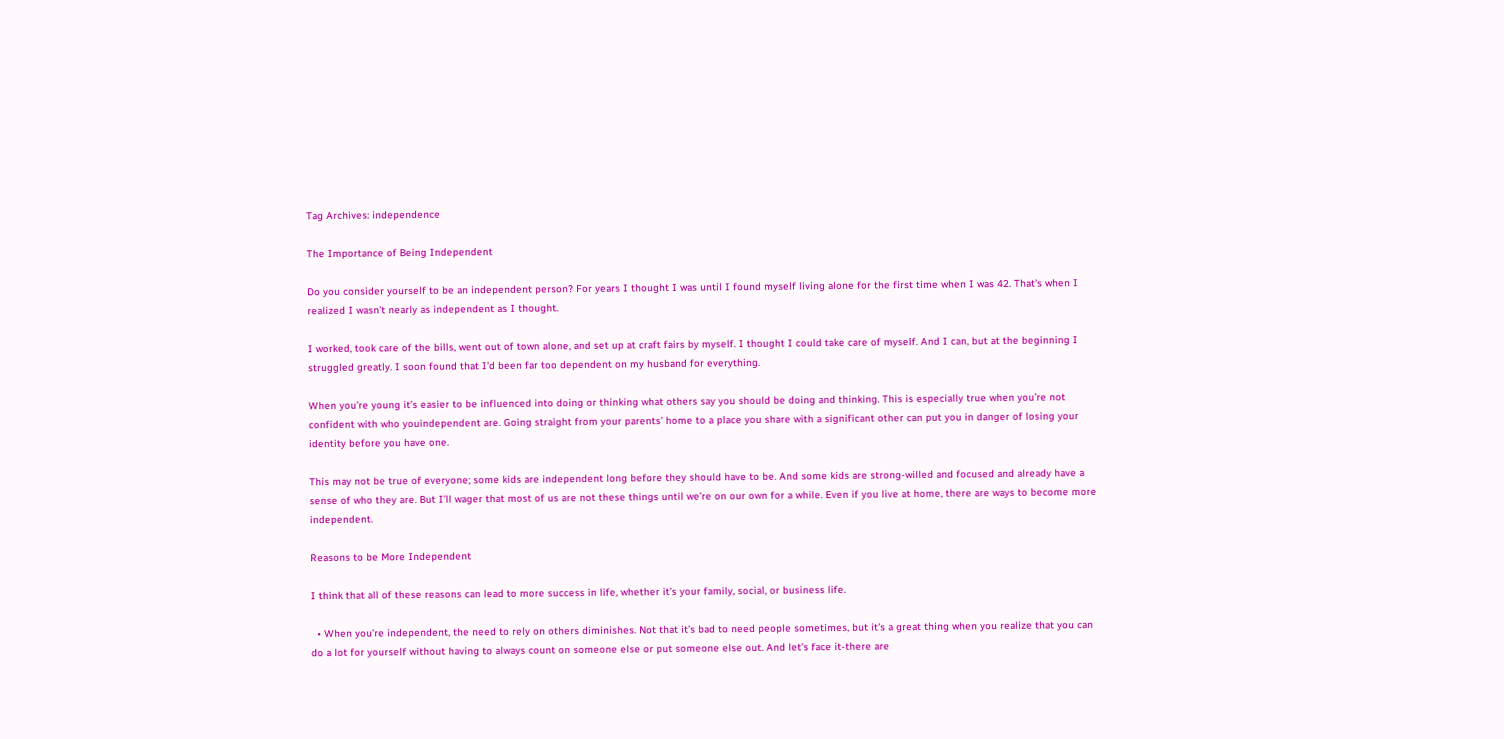Tag Archives: independence

The Importance of Being Independent

Do you consider yourself to be an independent person? For years I thought I was until I found myself living alone for the first time when I was 42. That’s when I  realized I wasn’t nearly as independent as I thought.

I worked, took care of the bills, went out of town alone, and set up at craft fairs by myself. I thought I could take care of myself. And I can, but at the beginning I struggled greatly. I soon found that I’d been far too dependent on my husband for everything.

When you’re young it’s easier to be influenced into doing or thinking what others say you should be doing and thinking. This is especially true when you’re not confident with who youindependent are. Going straight from your parents’ home to a place you share with a significant other can put you in danger of losing your identity before you have one.

This may not be true of everyone; some kids are independent long before they should have to be. And some kids are strong-willed and focused and already have a sense of who they are. But I’ll wager that most of us are not these things until we’re on our own for a while. Even if you live at home, there are ways to become more independent.

Reasons to be More Independent

I think that all of these reasons can lead to more success in life, whether it’s your family, social, or business life.

  • When you’re independent, the need to rely on others diminishes. Not that it’s bad to need people sometimes, but it’s a great thing when you realize that you can do a lot for yourself without having to always count on someone else or put someone else out. And let’s face it-there are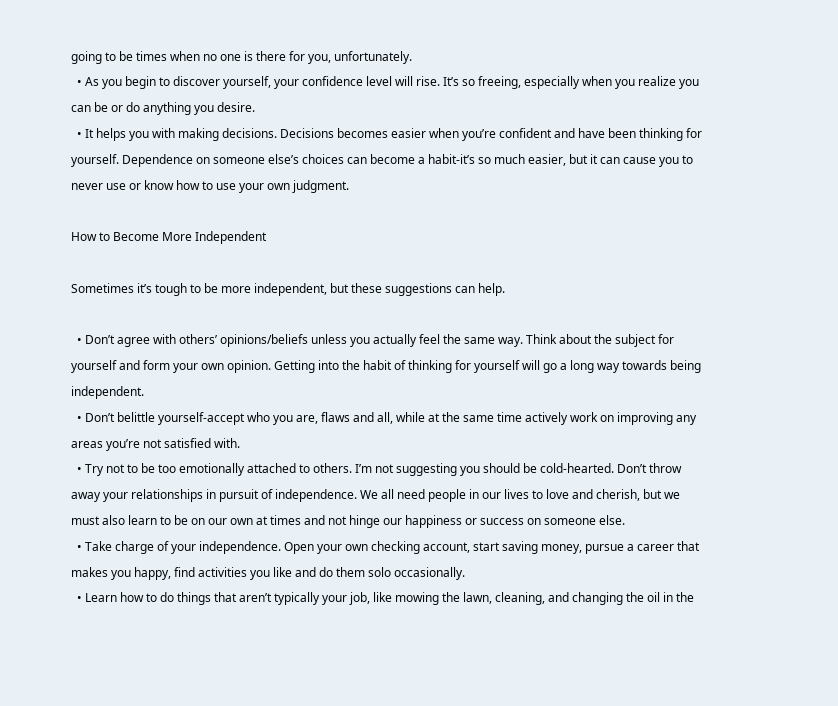going to be times when no one is there for you, unfortunately.
  • As you begin to discover yourself, your confidence level will rise. It’s so freeing, especially when you realize you can be or do anything you desire.
  • It helps you with making decisions. Decisions becomes easier when you’re confident and have been thinking for yourself. Dependence on someone else’s choices can become a habit-it’s so much easier, but it can cause you to never use or know how to use your own judgment.

How to Become More Independent

Sometimes it’s tough to be more independent, but these suggestions can help.

  • Don’t agree with others’ opinions/beliefs unless you actually feel the same way. Think about the subject for yourself and form your own opinion. Getting into the habit of thinking for yourself will go a long way towards being independent.
  • Don’t belittle yourself-accept who you are, flaws and all, while at the same time actively work on improving any areas you’re not satisfied with.
  • Try not to be too emotionally attached to others. I’m not suggesting you should be cold-hearted. Don’t throw away your relationships in pursuit of independence. We all need people in our lives to love and cherish, but we must also learn to be on our own at times and not hinge our happiness or success on someone else.
  • Take charge of your independence. Open your own checking account, start saving money, pursue a career that makes you happy, find activities you like and do them solo occasionally.
  • Learn how to do things that aren’t typically your job, like mowing the lawn, cleaning, and changing the oil in the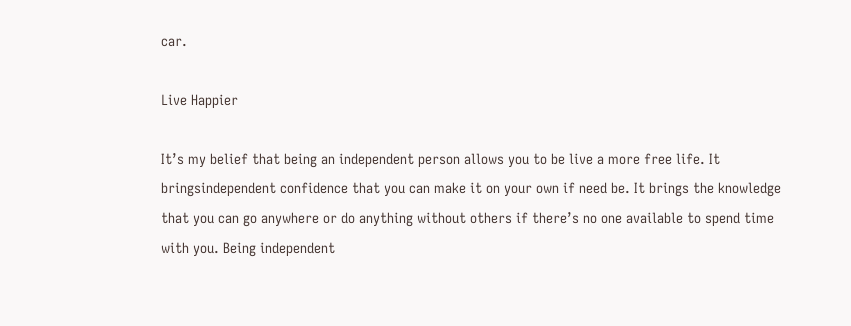car.

Live Happier

It’s my belief that being an independent person allows you to be live a more free life. It bringsindependent confidence that you can make it on your own if need be. It brings the knowledge that you can go anywhere or do anything without others if there’s no one available to spend time with you. Being independent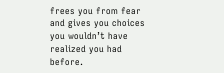frees you from fear and gives you choices you wouldn’t have realized you had before.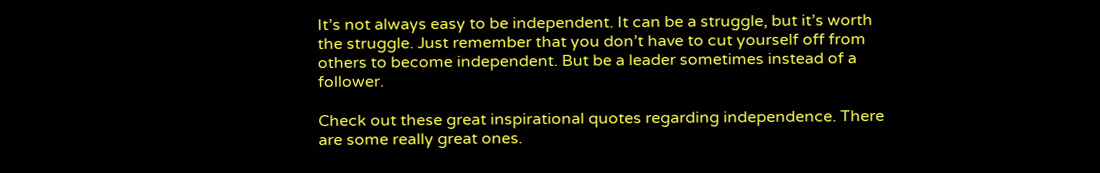It’s not always easy to be independent. It can be a struggle, but it’s worth the struggle. Just remember that you don’t have to cut yourself off from others to become independent. But be a leader sometimes instead of a follower.

Check out these great inspirational quotes regarding independence. There are some really great ones.